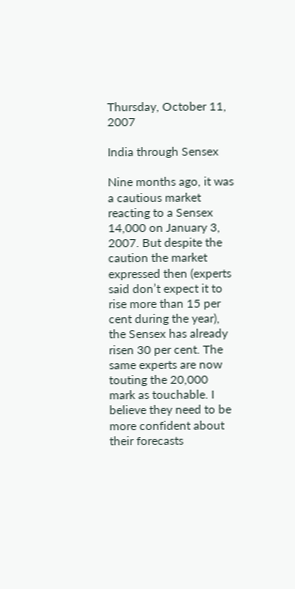Thursday, October 11, 2007

India through Sensex

Nine months ago, it was a cautious market reacting to a Sensex 14,000 on January 3, 2007. But despite the caution the market expressed then (experts said don’t expect it to rise more than 15 per cent during the year), the Sensex has already risen 30 per cent. The same experts are now touting the 20,000 mark as touchable. I believe they need to be more confident about their forecasts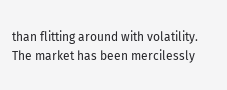than flitting around with volatility. The market has been mercilessly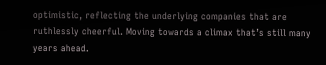optimistic, reflecting the underlying companies that are ruthlessly cheerful. Moving towards a climax that’s still many years ahead.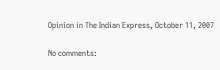Opinion in The Indian Express, October 11, 2007

No comments: